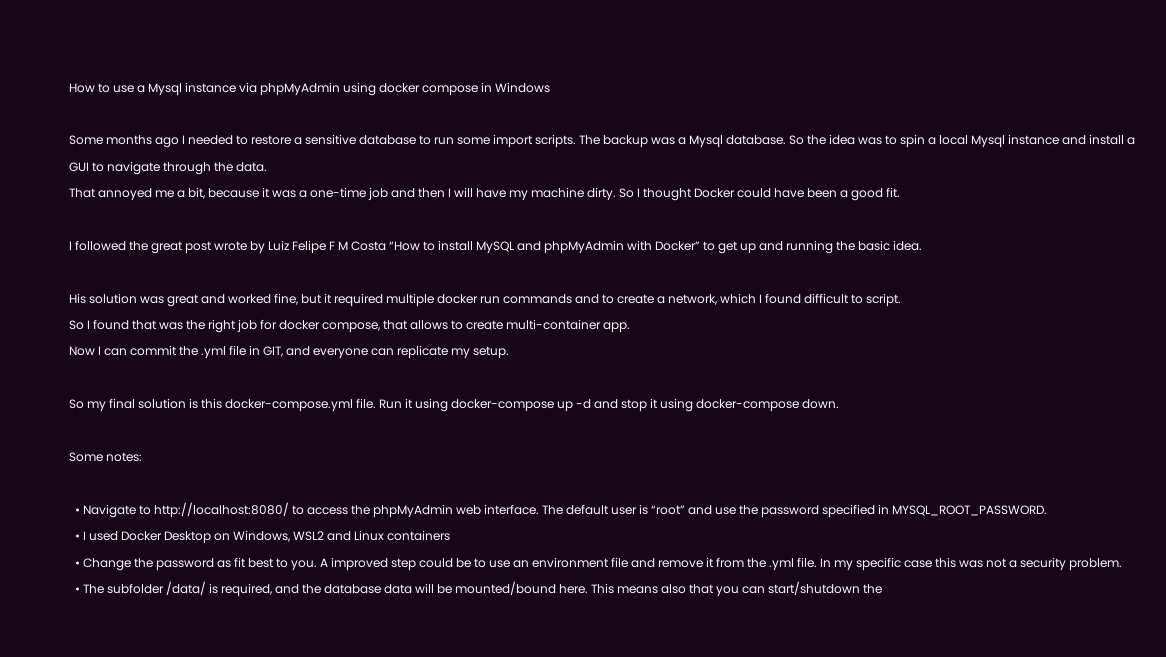How to use a Mysql instance via phpMyAdmin using docker compose in Windows

Some months ago I needed to restore a sensitive database to run some import scripts. The backup was a Mysql database. So the idea was to spin a local Mysql instance and install a GUI to navigate through the data.
That annoyed me a bit, because it was a one-time job and then I will have my machine dirty. So I thought Docker could have been a good fit.

I followed the great post wrote by Luiz Felipe F M Costa “How to install MySQL and phpMyAdmin with Docker” to get up and running the basic idea.

His solution was great and worked fine, but it required multiple docker run commands and to create a network, which I found difficult to script.
So I found that was the right job for docker compose, that allows to create multi-container app.
Now I can commit the .yml file in GIT, and everyone can replicate my setup.

So my final solution is this docker-compose.yml file. Run it using docker-compose up -d and stop it using docker-compose down.

Some notes:

  • Navigate to http://localhost:8080/ to access the phpMyAdmin web interface. The default user is “root” and use the password specified in MYSQL_ROOT_PASSWORD.
  • I used Docker Desktop on Windows, WSL2 and Linux containers
  • Change the password as fit best to you. A improved step could be to use an environment file and remove it from the .yml file. In my specific case this was not a security problem.
  • The subfolder /data/ is required, and the database data will be mounted/bound here. This means also that you can start/shutdown the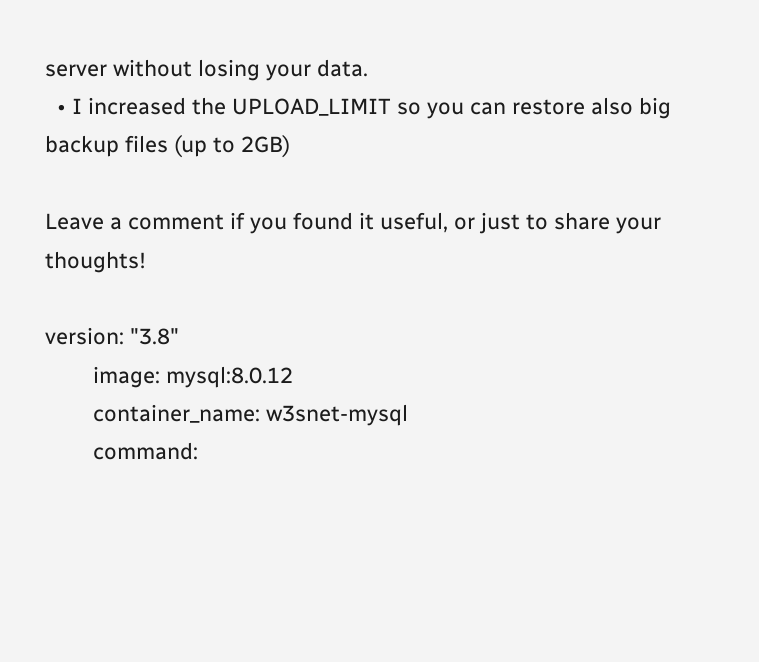server without losing your data.
  • I increased the UPLOAD_LIMIT so you can restore also big backup files (up to 2GB)

Leave a comment if you found it useful, or just to share your thoughts!

version: "3.8"
        image: mysql:8.0.12
        container_name: w3snet-mysql
        command: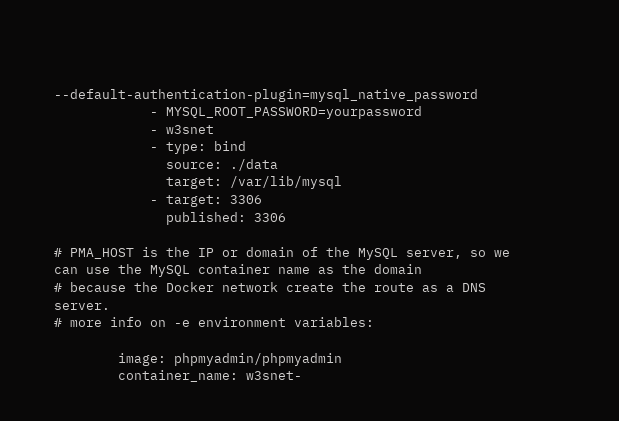--default-authentication-plugin=mysql_native_password
            - MYSQL_ROOT_PASSWORD=yourpassword
            - w3snet
            - type: bind
              source: ./data
              target: /var/lib/mysql
            - target: 3306
              published: 3306

# PMA_HOST is the IP or domain of the MySQL server, so we can use the MySQL container name as the domain
# because the Docker network create the route as a DNS server.
# more info on -e environment variables:

        image: phpmyadmin/phpmyadmin
        container_name: w3snet-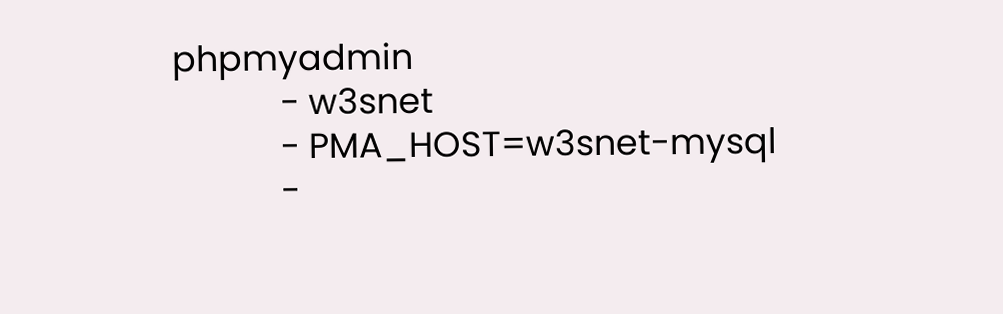phpmyadmin
            - w3snet
            - PMA_HOST=w3snet-mysql
            -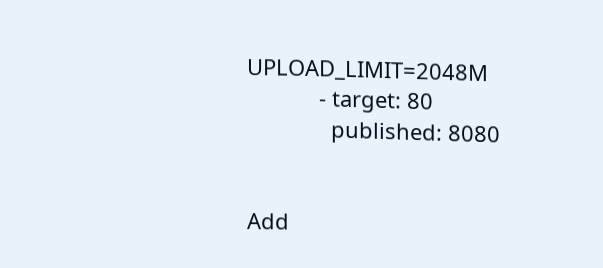UPLOAD_LIMIT=2048M
            - target: 80
              published: 8080


Add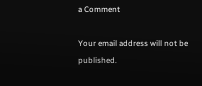a Comment

Your email address will not be published.